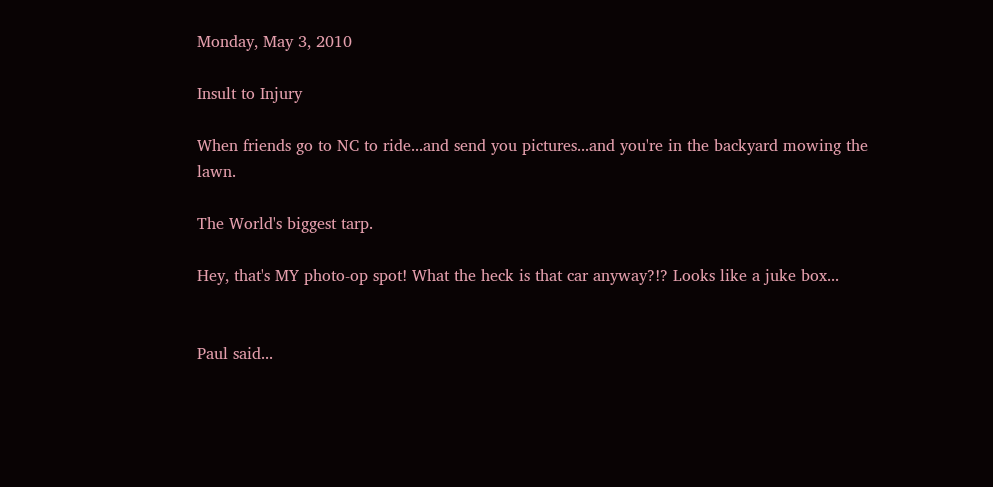Monday, May 3, 2010

Insult to Injury

When friends go to NC to ride...and send you pictures...and you're in the backyard mowing the lawn.

The World's biggest tarp.

Hey, that's MY photo-op spot! What the heck is that car anyway?!? Looks like a juke box...


Paul said...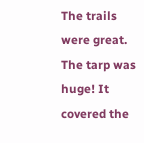The trails were great. The tarp was huge! It covered the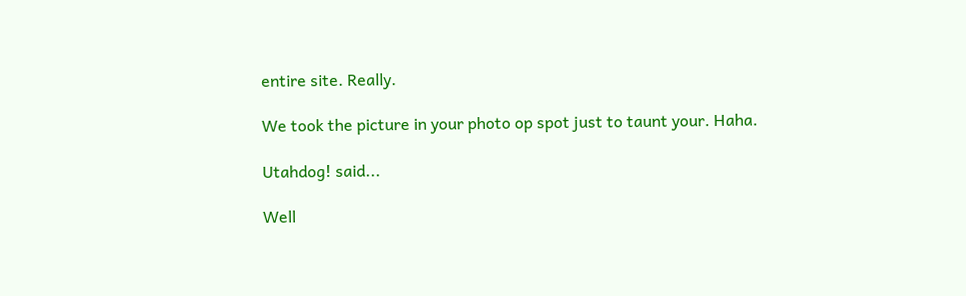entire site. Really.

We took the picture in your photo op spot just to taunt your. Haha.

Utahdog! said...

Well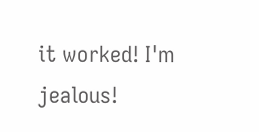it worked! I'm jealous!